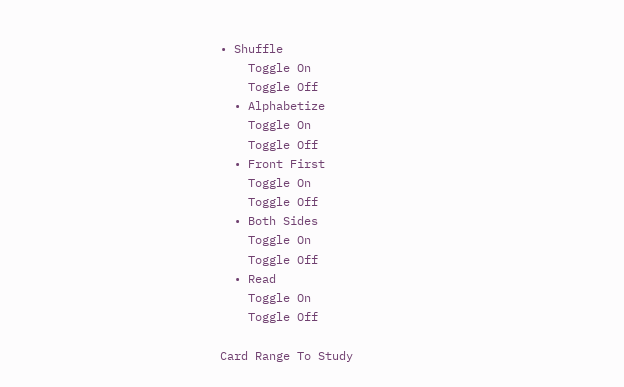• Shuffle
    Toggle On
    Toggle Off
  • Alphabetize
    Toggle On
    Toggle Off
  • Front First
    Toggle On
    Toggle Off
  • Both Sides
    Toggle On
    Toggle Off
  • Read
    Toggle On
    Toggle Off

Card Range To Study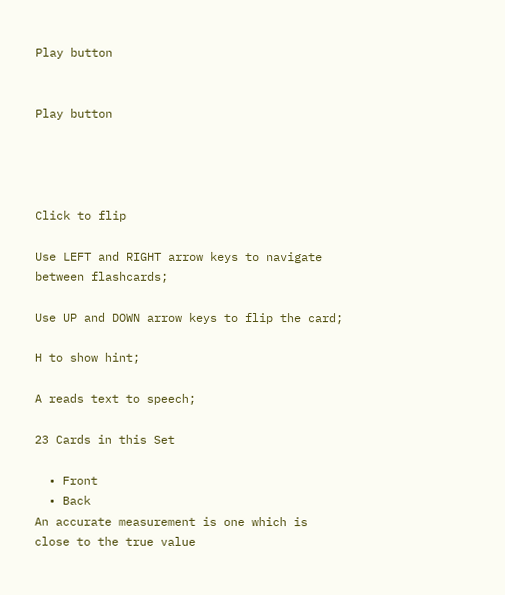Play button


Play button




Click to flip

Use LEFT and RIGHT arrow keys to navigate between flashcards;

Use UP and DOWN arrow keys to flip the card;

H to show hint;

A reads text to speech;

23 Cards in this Set

  • Front
  • Back
An accurate measurement is one which is close to the true value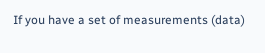If you have a set of measurements (data)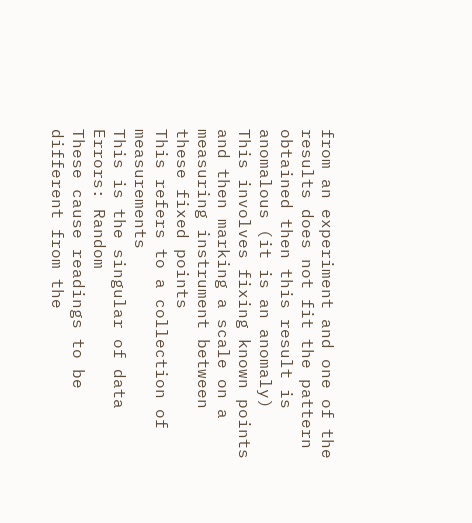from an experiment and one of the results does not fit the pattern obtained then this result is anomalous (it is an anomaly)
This involves fixing known points and then marking a scale on a measuring instrument between these fixed points
This refers to a collection of measurements
This is the singular of data
Errors: Random
These cause readings to be different from the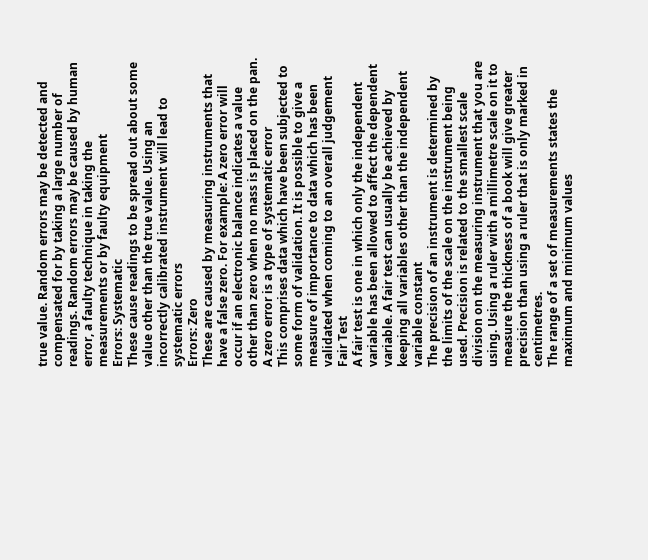true value. Random errors may be detected and compensated for by taking a large number of readings. Random errors may be caused by human error, a faulty technique in taking the measurements or by faulty equipment
Errors: Systematic
These cause readings to be spread out about some value other than the true value. Using an incorrectly calibrated instrument will lead to systematic errors
Errors: Zero
These are caused by measuring instruments that have a false zero. For example: A zero error will occur if an electronic balance indicates a value other than zero when no mass is placed on the pan. A zero error is a type of systematic error
This comprises data which have been subjected to some form of validation. It is possible to give a measure of importance to data which has been validated when coming to an overall judgement
Fair Test
A fair test is one in which only the independent variable has been allowed to affect the dependent variable. A fair test can usually be achieved by keeping all variables other than the independent variable constant
The precision of an instrument is determined by the limits of the scale on the instrument being used. Precision is related to the smallest scale division on the measuring instrument that you are using. Using a ruler with a millimetre scale on it to measure the thickness of a book will give greater precision than using a ruler that is only marked in centimetres.
The range of a set of measurements states the maximum and minimum values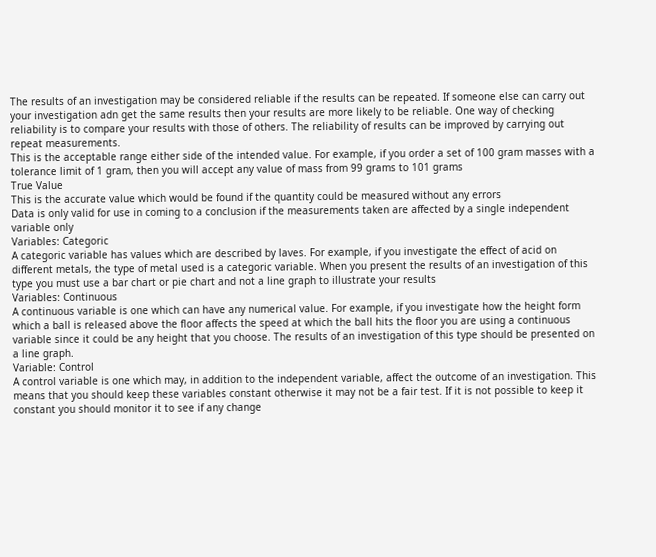The results of an investigation may be considered reliable if the results can be repeated. If someone else can carry out your investigation adn get the same results then your results are more likely to be reliable. One way of checking reliability is to compare your results with those of others. The reliability of results can be improved by carrying out repeat measurements.
This is the acceptable range either side of the intended value. For example, if you order a set of 100 gram masses with a tolerance limit of 1 gram, then you will accept any value of mass from 99 grams to 101 grams
True Value
This is the accurate value which would be found if the quantity could be measured without any errors
Data is only valid for use in coming to a conclusion if the measurements taken are affected by a single independent variable only
Variables: Categoric
A categoric variable has values which are described by laves. For example, if you investigate the effect of acid on different metals, the type of metal used is a categoric variable. When you present the results of an investigation of this type you must use a bar chart or pie chart and not a line graph to illustrate your results
Variables: Continuous
A continuous variable is one which can have any numerical value. For example, if you investigate how the height form which a ball is released above the floor affects the speed at which the ball hits the floor you are using a continuous variable since it could be any height that you choose. The results of an investigation of this type should be presented on a line graph.
Variable: Control
A control variable is one which may, in addition to the independent variable, affect the outcome of an investigation. This means that you should keep these variables constant otherwise it may not be a fair test. If it is not possible to keep it constant you should monitor it to see if any change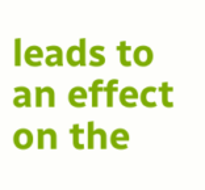leads to an effect on the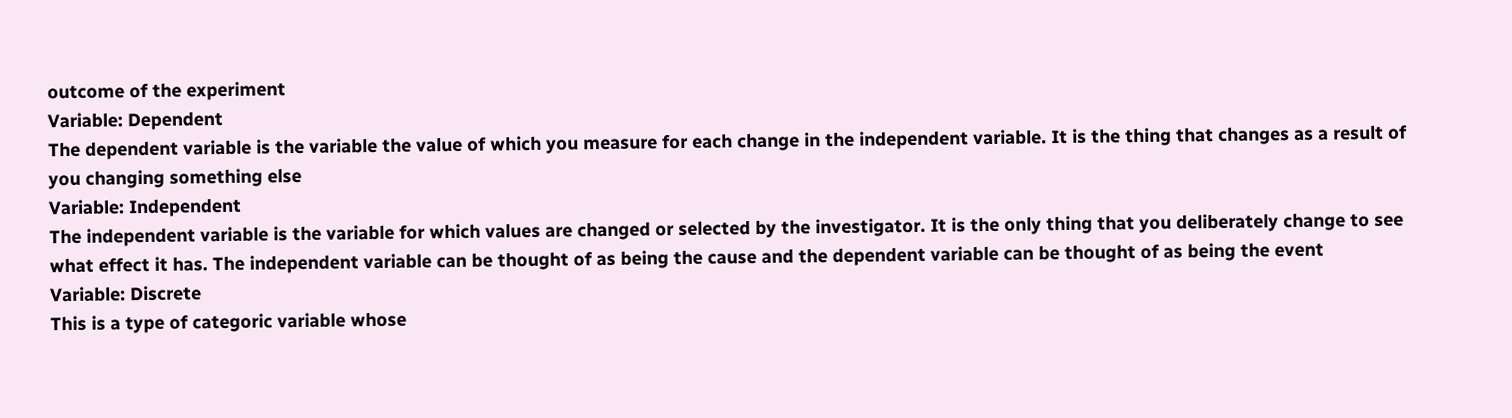outcome of the experiment
Variable: Dependent
The dependent variable is the variable the value of which you measure for each change in the independent variable. It is the thing that changes as a result of you changing something else
Variable: Independent
The independent variable is the variable for which values are changed or selected by the investigator. It is the only thing that you deliberately change to see what effect it has. The independent variable can be thought of as being the cause and the dependent variable can be thought of as being the event
Variable: Discrete
This is a type of categoric variable whose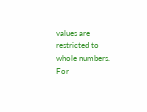values are restricted to whole numbers. For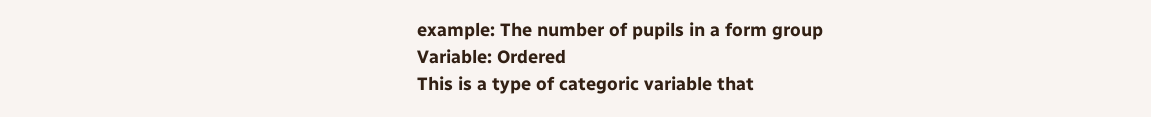example: The number of pupils in a form group
Variable: Ordered
This is a type of categoric variable that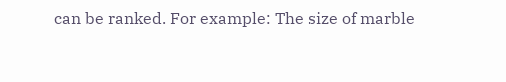can be ranked. For example: The size of marble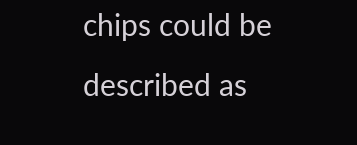chips could be described as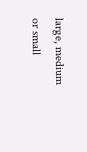large, medium or small